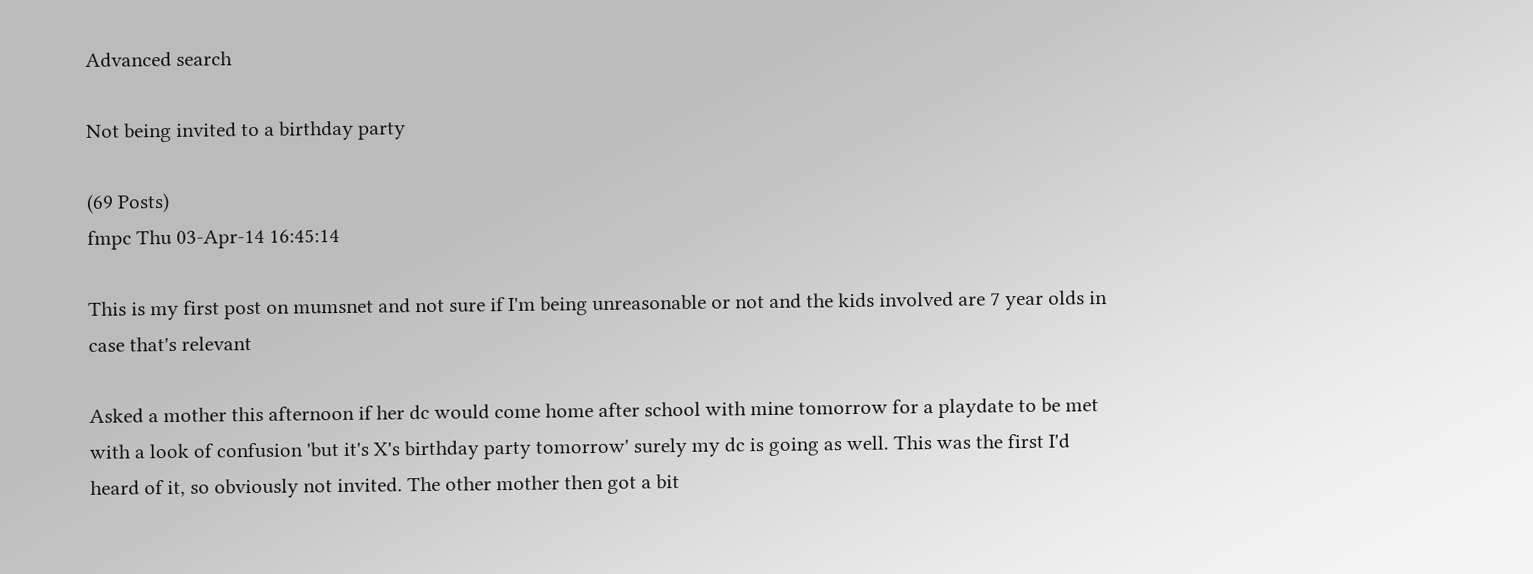Advanced search

Not being invited to a birthday party

(69 Posts)
fmpc Thu 03-Apr-14 16:45:14

This is my first post on mumsnet and not sure if I'm being unreasonable or not and the kids involved are 7 year olds in case that's relevant

Asked a mother this afternoon if her dc would come home after school with mine tomorrow for a playdate to be met with a look of confusion 'but it's X's birthday party tomorrow' surely my dc is going as well. This was the first I'd heard of it, so obviously not invited. The other mother then got a bit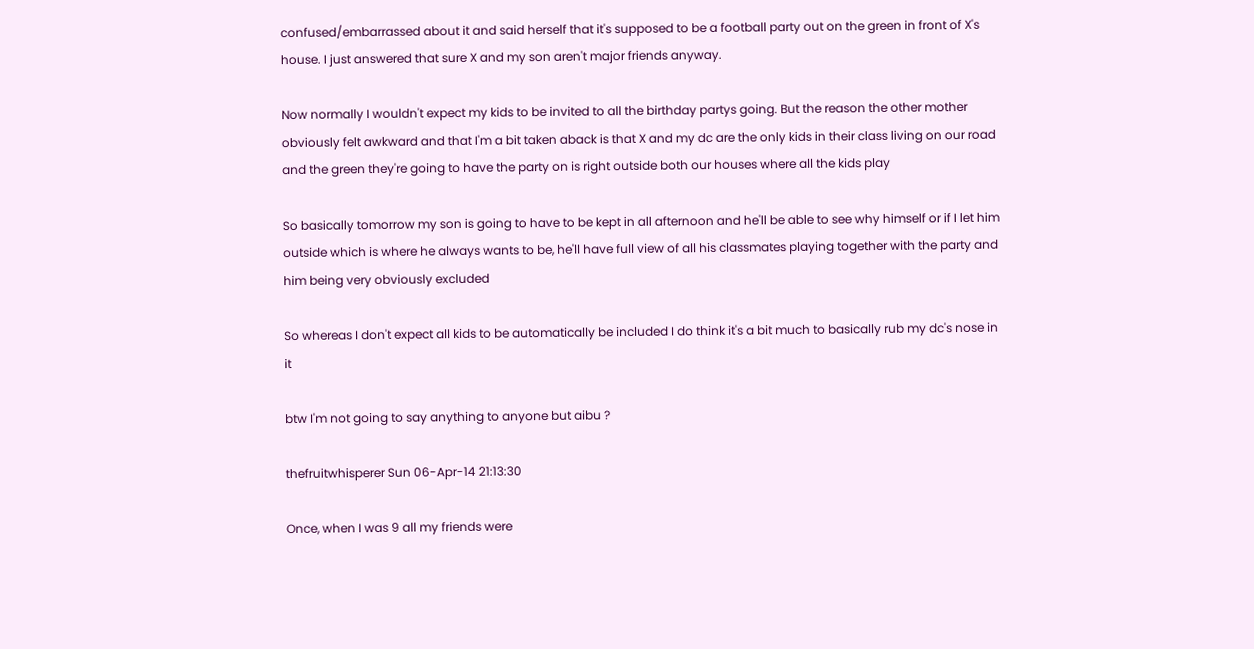confused/embarrassed about it and said herself that it's supposed to be a football party out on the green in front of X's house. I just answered that sure X and my son aren't major friends anyway.

Now normally I wouldn't expect my kids to be invited to all the birthday partys going. But the reason the other mother obviously felt awkward and that I'm a bit taken aback is that X and my dc are the only kids in their class living on our road and the green they're going to have the party on is right outside both our houses where all the kids play

So basically tomorrow my son is going to have to be kept in all afternoon and he'll be able to see why himself or if I let him outside which is where he always wants to be, he'll have full view of all his classmates playing together with the party and him being very obviously excluded

So whereas I don't expect all kids to be automatically be included I do think it's a bit much to basically rub my dc's nose in it

btw I'm not going to say anything to anyone but aibu ?

thefruitwhisperer Sun 06-Apr-14 21:13:30

Once, when I was 9 all my friends were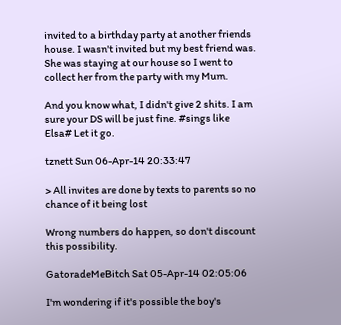invited to a birthday party at another friends house. I wasn't invited but my best friend was. She was staying at our house so I went to collect her from the party with my Mum.

And you know what, I didn't give 2 shits. I am sure your DS will be just fine. #sings like Elsa# Let it go.

tznett Sun 06-Apr-14 20:33:47

> All invites are done by texts to parents so no chance of it being lost

Wrong numbers do happen, so don't discount this possibility.

GatoradeMeBitch Sat 05-Apr-14 02:05:06

I'm wondering if it's possible the boy's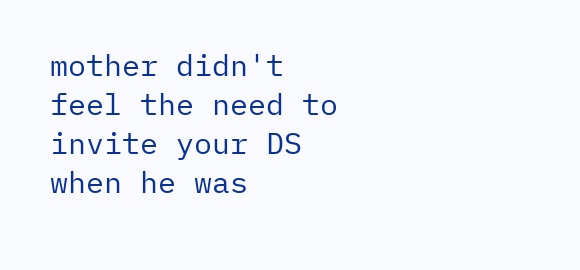mother didn't feel the need to invite your DS when he was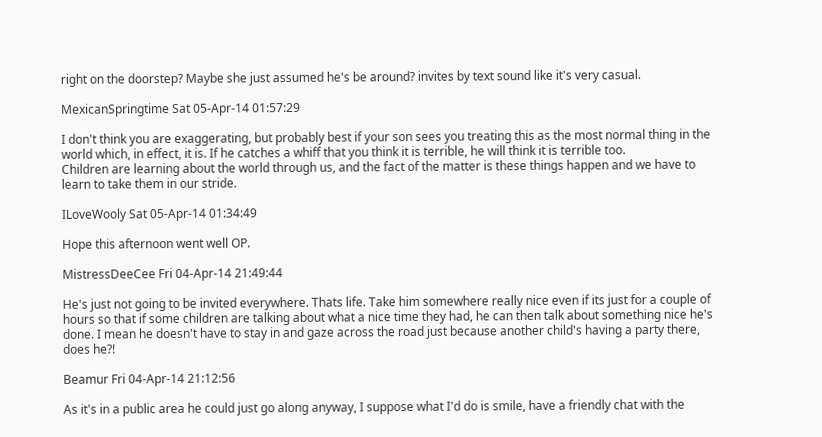right on the doorstep? Maybe she just assumed he's be around? invites by text sound like it's very casual.

MexicanSpringtime Sat 05-Apr-14 01:57:29

I don't think you are exaggerating, but probably best if your son sees you treating this as the most normal thing in the world which, in effect, it is. If he catches a whiff that you think it is terrible, he will think it is terrible too.
Children are learning about the world through us, and the fact of the matter is these things happen and we have to learn to take them in our stride.

ILoveWooly Sat 05-Apr-14 01:34:49

Hope this afternoon went well OP.

MistressDeeCee Fri 04-Apr-14 21:49:44

He's just not going to be invited everywhere. Thats life. Take him somewhere really nice even if its just for a couple of hours so that if some children are talking about what a nice time they had, he can then talk about something nice he's done. I mean he doesn't have to stay in and gaze across the road just because another child's having a party there, does he?!

Beamur Fri 04-Apr-14 21:12:56

As it's in a public area he could just go along anyway, I suppose what I'd do is smile, have a friendly chat with the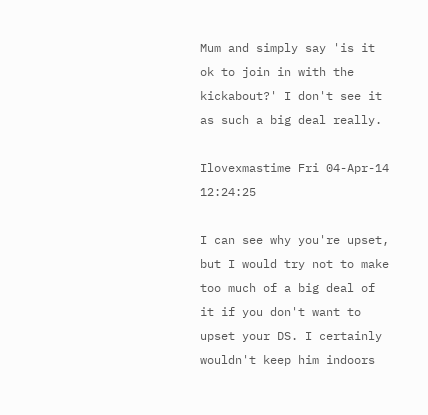Mum and simply say 'is it ok to join in with the kickabout?' I don't see it as such a big deal really.

Ilovexmastime Fri 04-Apr-14 12:24:25

I can see why you're upset, but I would try not to make too much of a big deal of it if you don't want to upset your DS. I certainly wouldn't keep him indoors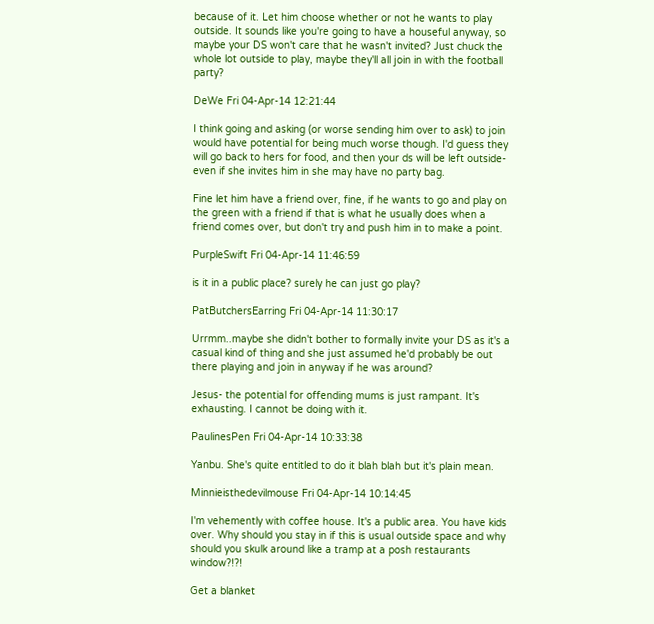because of it. Let him choose whether or not he wants to play outside. It sounds like you're going to have a houseful anyway, so maybe your DS won't care that he wasn't invited? Just chuck the whole lot outside to play, maybe they'll all join in with the football party?

DeWe Fri 04-Apr-14 12:21:44

I think going and asking (or worse sending him over to ask) to join would have potential for being much worse though. I'd guess they will go back to hers for food, and then your ds will be left outside-even if she invites him in she may have no party bag.

Fine let him have a friend over, fine, if he wants to go and play on the green with a friend if that is what he usually does when a friend comes over, but don't try and push him in to make a point.

PurpleSwift Fri 04-Apr-14 11:46:59

is it in a public place? surely he can just go play?

PatButchersEarring Fri 04-Apr-14 11:30:17

Urrmm..maybe she didn't bother to formally invite your DS as it's a casual kind of thing and she just assumed he'd probably be out there playing and join in anyway if he was around?

Jesus- the potential for offending mums is just rampant. It's exhausting. I cannot be doing with it.

PaulinesPen Fri 04-Apr-14 10:33:38

Yanbu. She's quite entitled to do it blah blah but it's plain mean.

Minnieisthedevilmouse Fri 04-Apr-14 10:14:45

I'm vehemently with coffee house. It's a public area. You have kids over. Why should you stay in if this is usual outside space and why should you skulk around like a tramp at a posh restaurants window?!?!

Get a blanket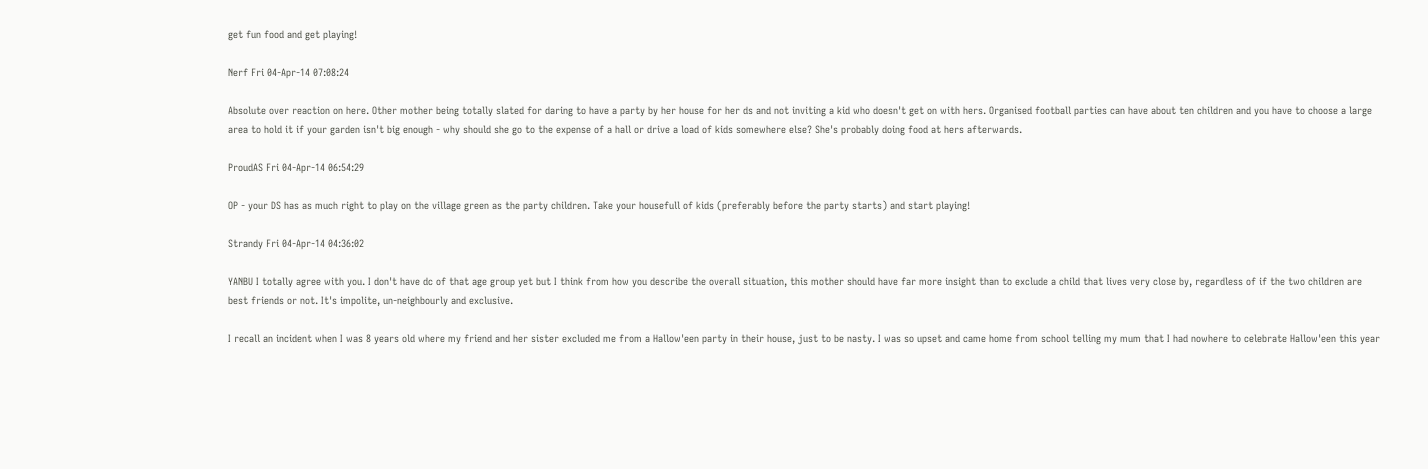get fun food and get playing!

Nerf Fri 04-Apr-14 07:08:24

Absolute over reaction on here. Other mother being totally slated for daring to have a party by her house for her ds and not inviting a kid who doesn't get on with hers. Organised football parties can have about ten children and you have to choose a large area to hold it if your garden isn't big enough - why should she go to the expense of a hall or drive a load of kids somewhere else? She's probably doing food at hers afterwards.

ProudAS Fri 04-Apr-14 06:54:29

OP - your DS has as much right to play on the village green as the party children. Take your housefull of kids (preferably before the party starts) and start playing!

Strandy Fri 04-Apr-14 04:36:02

YANBU I totally agree with you. I don't have dc of that age group yet but I think from how you describe the overall situation, this mother should have far more insight than to exclude a child that lives very close by, regardless of if the two children are best friends or not. It's impolite, un-neighbourly and exclusive.

I recall an incident when I was 8 years old where my friend and her sister excluded me from a Hallow'een party in their house, just to be nasty. I was so upset and came home from school telling my mum that I had nowhere to celebrate Hallow'een this year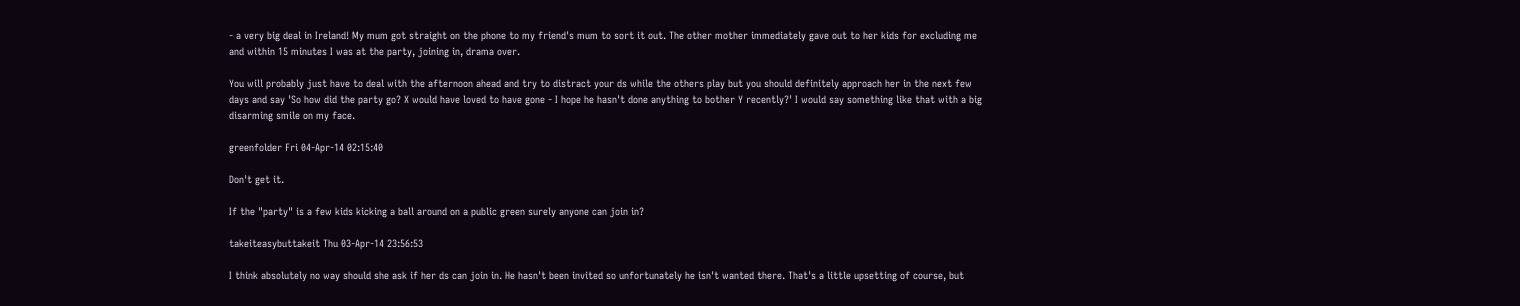- a very big deal in Ireland! My mum got straight on the phone to my friend's mum to sort it out. The other mother immediately gave out to her kids for excluding me and within 15 minutes I was at the party, joining in, drama over.

You will probably just have to deal with the afternoon ahead and try to distract your ds while the others play but you should definitely approach her in the next few days and say 'So how did the party go? X would have loved to have gone - I hope he hasn't done anything to bother Y recently?' I would say something like that with a big disarming smile on my face.

greenfolder Fri 04-Apr-14 02:15:40

Don't get it.

If the "party" is a few kids kicking a ball around on a public green surely anyone can join in?

takeiteasybuttakeit Thu 03-Apr-14 23:56:53

I think absolutely no way should she ask if her ds can join in. He hasn't been invited so unfortunately he isn't wanted there. That's a little upsetting of course, but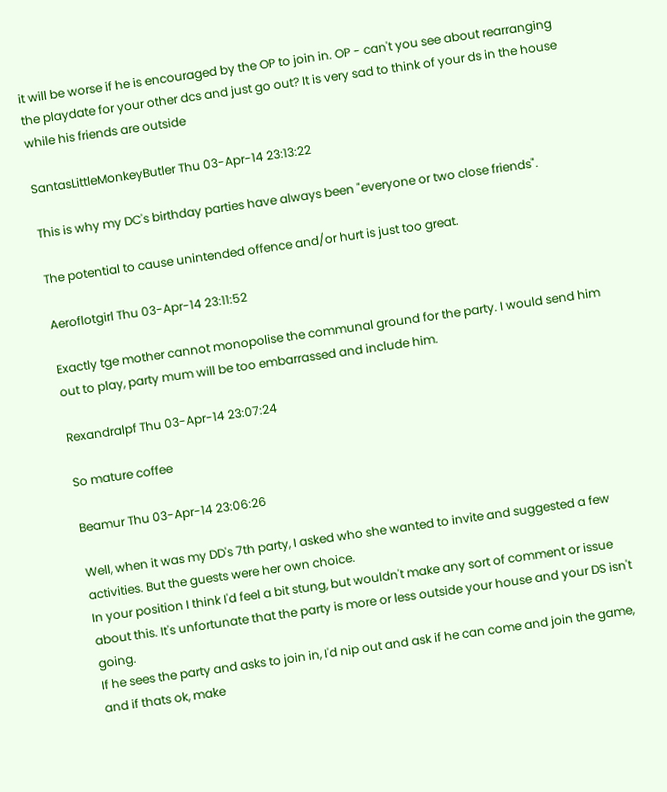it will be worse if he is encouraged by the OP to join in. OP - can't you see about rearranging the playdate for your other dcs and just go out? It is very sad to think of your ds in the house while his friends are outside

SantasLittleMonkeyButler Thu 03-Apr-14 23:13:22

This is why my DC's birthday parties have always been "everyone or two close friends".

The potential to cause unintended offence and/or hurt is just too great.

Aeroflotgirl Thu 03-Apr-14 23:11:52

Exactly tge mother cannot monopolise the communal ground for the party. I would send him out to play, party mum will be too embarrassed and include him.

Rexandralpf Thu 03-Apr-14 23:07:24

So mature coffee

Beamur Thu 03-Apr-14 23:06:26

Well, when it was my DD's 7th party, I asked who she wanted to invite and suggested a few activities. But the guests were her own choice.
In your position I think I'd feel a bit stung, but wouldn't make any sort of comment or issue about this. It's unfortunate that the party is more or less outside your house and your DS isn't going.
If he sees the party and asks to join in, I'd nip out and ask if he can come and join the game, and if thats ok, make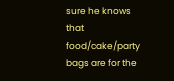sure he knows that food/cake/party bags are for the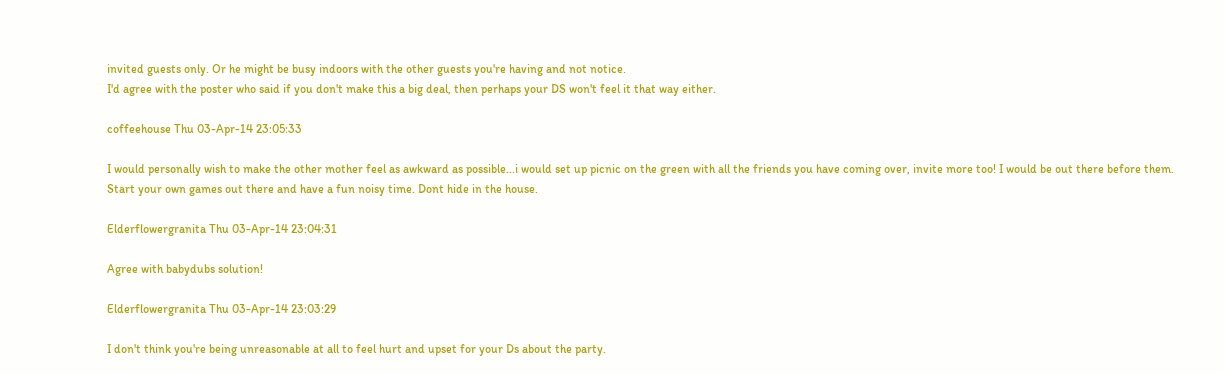invited guests only. Or he might be busy indoors with the other guests you're having and not notice.
I'd agree with the poster who said if you don't make this a big deal, then perhaps your DS won't feel it that way either.

coffeehouse Thu 03-Apr-14 23:05:33

I would personally wish to make the other mother feel as awkward as possible...i would set up picnic on the green with all the friends you have coming over, invite more too! I would be out there before them.
Start your own games out there and have a fun noisy time. Dont hide in the house.

Elderflowergranita Thu 03-Apr-14 23:04:31

Agree with babydubs solution!

Elderflowergranita Thu 03-Apr-14 23:03:29

I don't think you're being unreasonable at all to feel hurt and upset for your Ds about the party.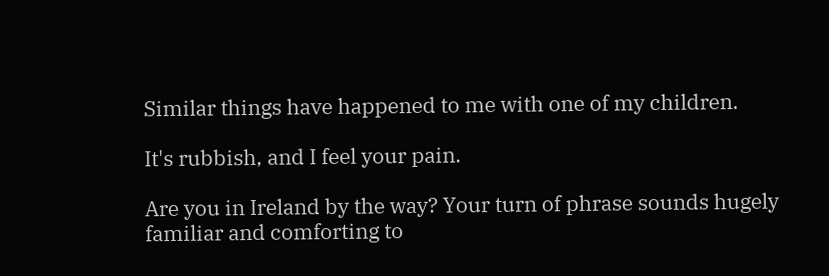Similar things have happened to me with one of my children.

It's rubbish, and I feel your pain.

Are you in Ireland by the way? Your turn of phrase sounds hugely familiar and comforting to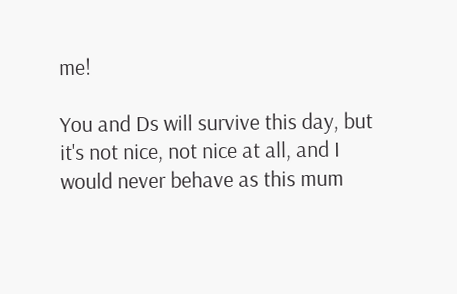me!

You and Ds will survive this day, but it's not nice, not nice at all, and I would never behave as this mum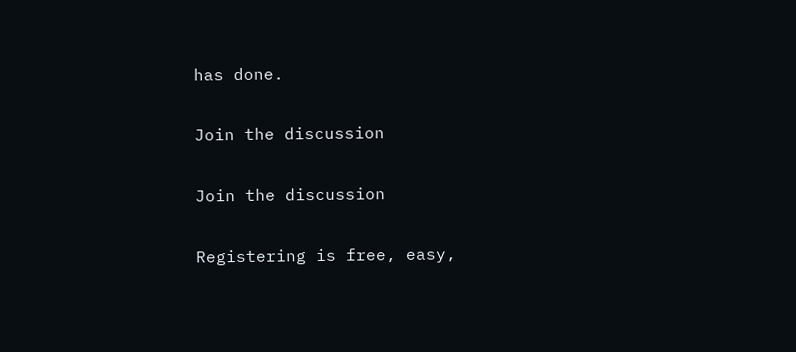has done.

Join the discussion

Join the discussion

Registering is free, easy,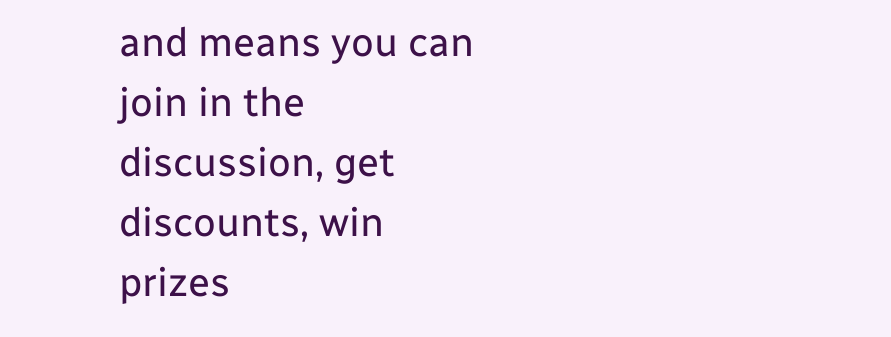and means you can join in the discussion, get discounts, win prizes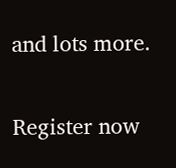and lots more.

Register now